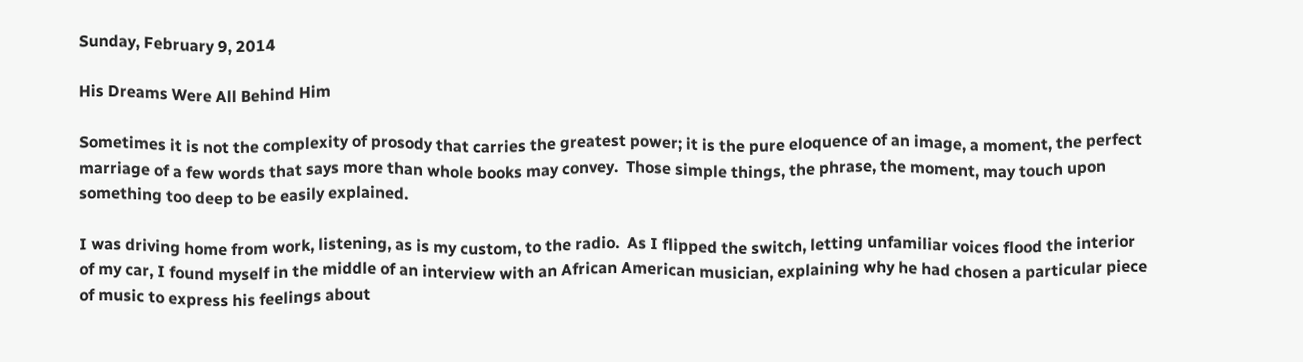Sunday, February 9, 2014

His Dreams Were All Behind Him

Sometimes it is not the complexity of prosody that carries the greatest power; it is the pure eloquence of an image, a moment, the perfect marriage of a few words that says more than whole books may convey.  Those simple things, the phrase, the moment, may touch upon something too deep to be easily explained.

I was driving home from work, listening, as is my custom, to the radio.  As I flipped the switch, letting unfamiliar voices flood the interior of my car, I found myself in the middle of an interview with an African American musician, explaining why he had chosen a particular piece of music to express his feelings about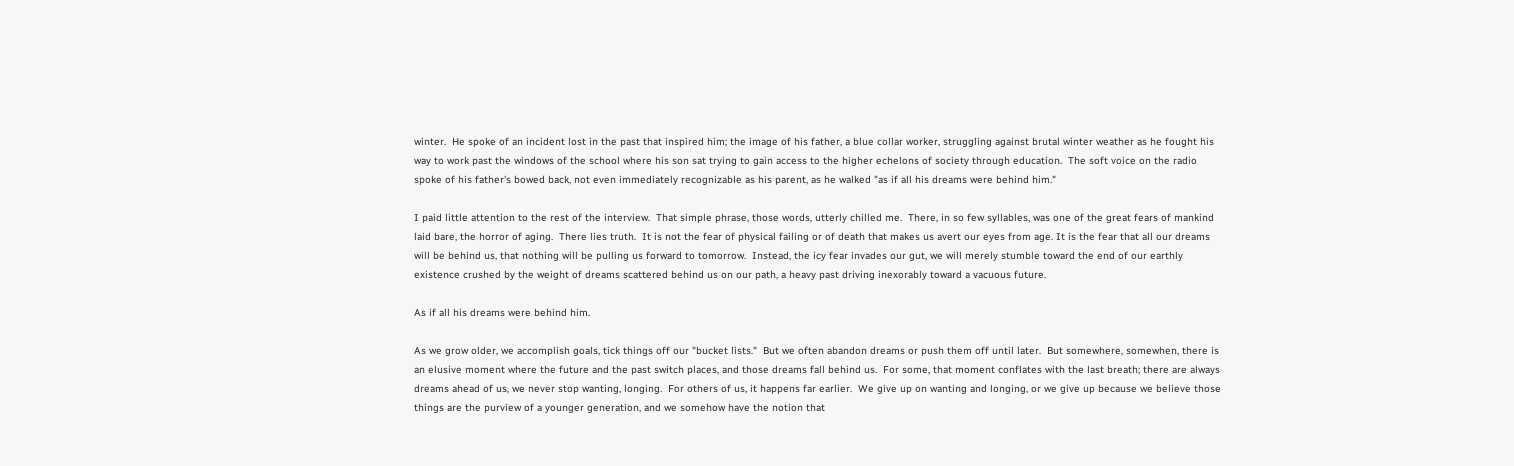winter.  He spoke of an incident lost in the past that inspired him; the image of his father, a blue collar worker, struggling against brutal winter weather as he fought his way to work past the windows of the school where his son sat trying to gain access to the higher echelons of society through education.  The soft voice on the radio spoke of his father's bowed back, not even immediately recognizable as his parent, as he walked "as if all his dreams were behind him."

I paid little attention to the rest of the interview.  That simple phrase, those words, utterly chilled me.  There, in so few syllables, was one of the great fears of mankind laid bare, the horror of aging.  There lies truth.  It is not the fear of physical failing or of death that makes us avert our eyes from age. It is the fear that all our dreams will be behind us, that nothing will be pulling us forward to tomorrow.  Instead, the icy fear invades our gut, we will merely stumble toward the end of our earthly existence crushed by the weight of dreams scattered behind us on our path, a heavy past driving inexorably toward a vacuous future.

As if all his dreams were behind him.

As we grow older, we accomplish goals, tick things off our "bucket lists."  But we often abandon dreams or push them off until later.  But somewhere, somewhen, there is an elusive moment where the future and the past switch places, and those dreams fall behind us.  For some, that moment conflates with the last breath; there are always dreams ahead of us, we never stop wanting, longing.  For others of us, it happens far earlier.  We give up on wanting and longing, or we give up because we believe those things are the purview of a younger generation, and we somehow have the notion that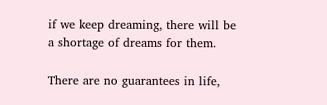if we keep dreaming, there will be a shortage of dreams for them.

There are no guarantees in life,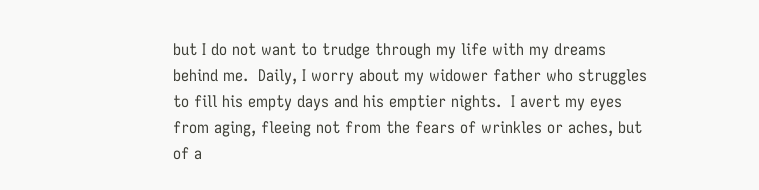but I do not want to trudge through my life with my dreams behind me.  Daily, I worry about my widower father who struggles to fill his empty days and his emptier nights.  I avert my eyes from aging, fleeing not from the fears of wrinkles or aches, but of a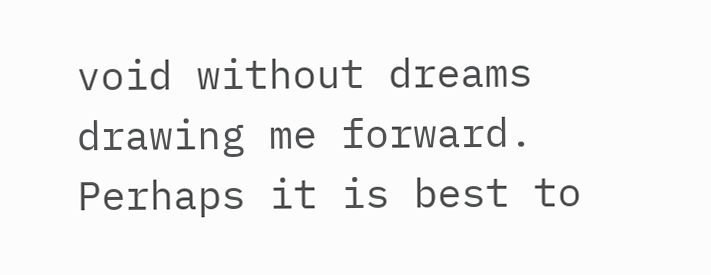void without dreams drawing me forward.  Perhaps it is best to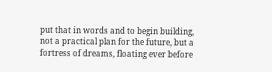put that in words and to begin building, not a practical plan for the future, but a fortress of dreams, floating ever before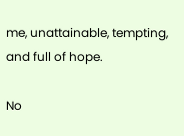me, unattainable, tempting, and full of hope.

No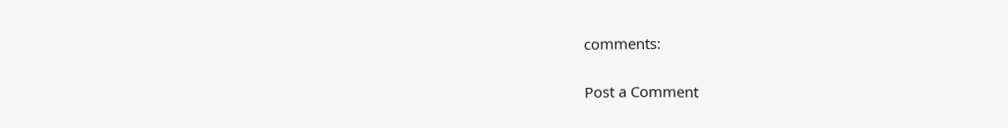comments:

Post a Comment